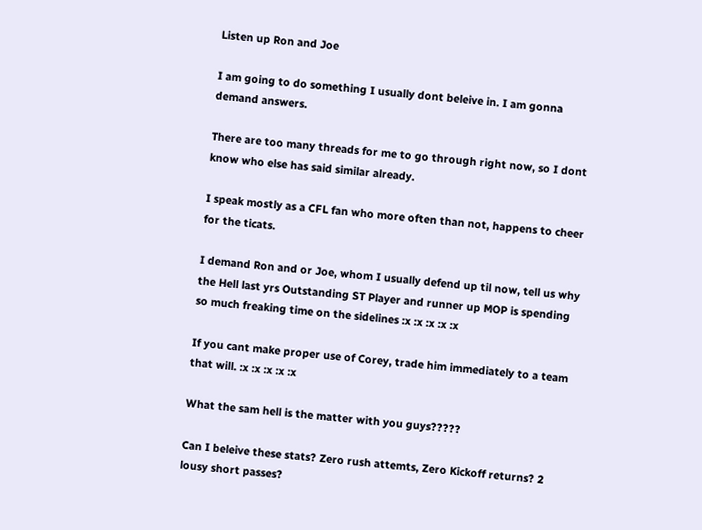Listen up Ron and Joe

I am going to do something I usually dont beleive in. I am gonna demand answers.

There are too many threads for me to go through right now, so I dont know who else has said similar already.

I speak mostly as a CFL fan who more often than not, happens to cheer for the ticats.

I demand Ron and or Joe, whom I usually defend up til now, tell us why the Hell last yrs Outstanding ST Player and runner up MOP is spending so much freaking time on the sidelines :x :x :x :x :x

If you cant make proper use of Corey, trade him immediately to a team that will. :x :x :x :x :x

What the sam hell is the matter with you guys?????

Can I beleive these stats? Zero rush attemts, Zero Kickoff returns? 2 lousy short passes?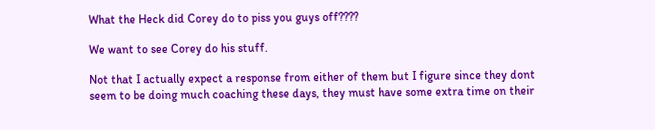What the Heck did Corey do to piss you guys off????

We want to see Corey do his stuff.

Not that I actually expect a response from either of them but I figure since they dont seem to be doing much coaching these days, they must have some extra time on their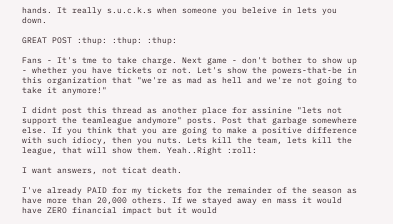hands. It really s.u.c.k.s when someone you beleive in lets you down.

GREAT POST :thup: :thup: :thup:

Fans - It's tme to take charge. Next game - don't bother to show up - whether you have tickets or not. Let's show the powers-that-be in this organization that "we're as mad as hell and we're not going to take it anymore!"

I didnt post this thread as another place for assinine "lets not support the teamleague andymore" posts. Post that garbage somewhere else. If you think that you are going to make a positive difference with such idiocy, then you nuts. Lets kill the team, lets kill the league, that will show them. Yeah..Right :roll:

I want answers, not ticat death.

I've already PAID for my tickets for the remainder of the season as have more than 20,000 others. If we stayed away en mass it would have ZERO financial impact but it would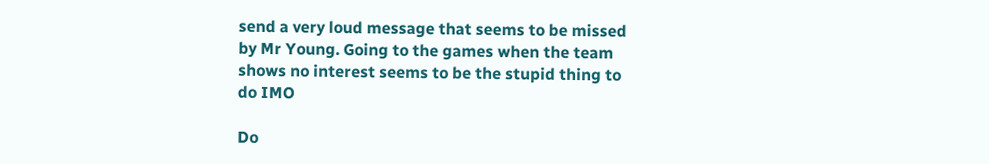send a very loud message that seems to be missed by Mr Young. Going to the games when the team shows no interest seems to be the stupid thing to do IMO

Do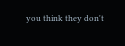you think they don't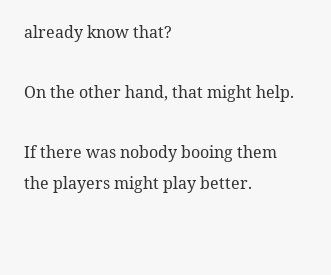already know that?

On the other hand, that might help.

If there was nobody booing them
the players might play better.